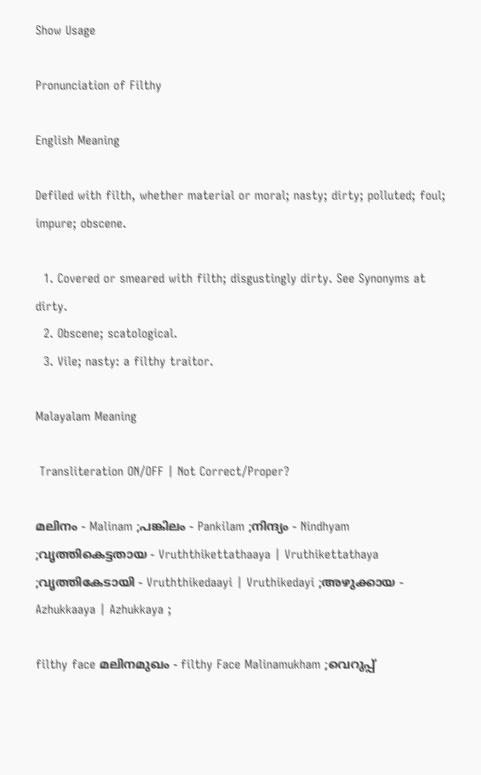Show Usage

Pronunciation of Filthy

English Meaning

Defiled with filth, whether material or moral; nasty; dirty; polluted; foul; impure; obscene.

  1. Covered or smeared with filth; disgustingly dirty. See Synonyms at dirty.
  2. Obscene; scatological.
  3. Vile; nasty: a filthy traitor.

Malayalam Meaning

 Transliteration ON/OFF | Not Correct/Proper?

മലിനം - Malinam ;പങ്കിലം - Pankilam ;നിന്ദ്യം - Nindhyam ;വൃത്തികെട്ടതായ - Vruththikettathaaya | Vruthikettathaya ;വൃത്തികേടായി - Vruththikedaayi | Vruthikedayi ;അഴുക്കായ - Azhukkaaya | Azhukkaya ;

filthy face മലിനമുഖം - filthy Face Malinamukham ;വെറുപ്പ്‌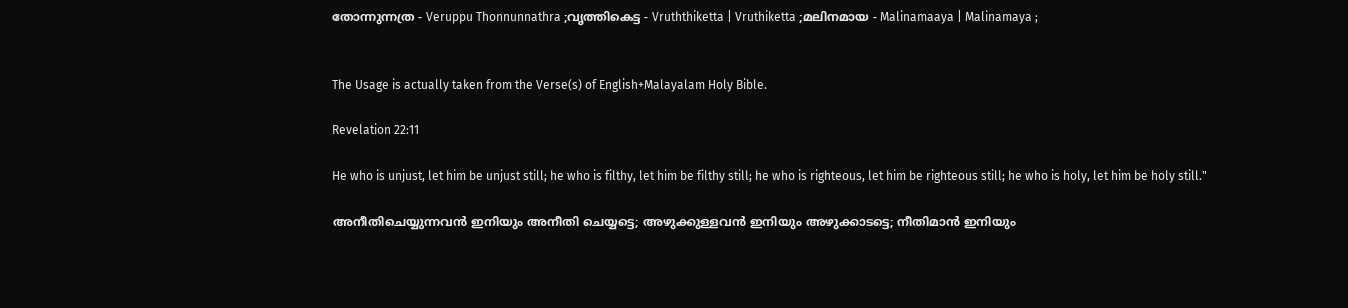തോന്നുന്നത്ര - Veruppu Thonnunnathra ;വൃത്തികെട്ട - Vruththiketta | Vruthiketta ;മലിനമായ - Malinamaaya | Malinamaya ;


The Usage is actually taken from the Verse(s) of English+Malayalam Holy Bible.

Revelation 22:11

He who is unjust, let him be unjust still; he who is filthy, let him be filthy still; he who is righteous, let him be righteous still; he who is holy, let him be holy still."

അനീതിചെയ്യുന്നവൻ ഇനിയും അനീതി ചെയ്യട്ടെ; അഴുക്കുള്ളവൻ ഇനിയും അഴുക്കാടട്ടെ; നീതിമാൻ ഇനിയും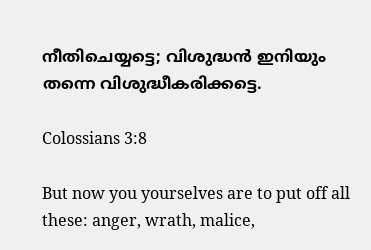നീതിചെയ്യട്ടെ; വിശുദ്ധൻ ഇനിയും തന്നെ വിശുദ്ധീകരിക്കട്ടെ.

Colossians 3:8

But now you yourselves are to put off all these: anger, wrath, malice,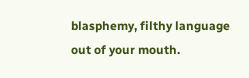blasphemy, filthy language out of your mouth.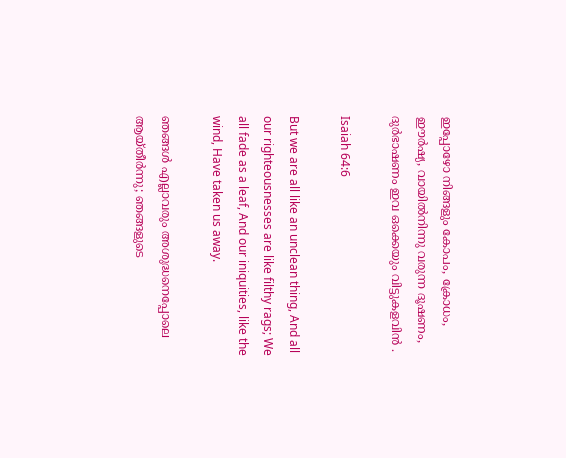ഇപ്പോഴോ നിങ്ങളും കോപം, ക്രോധം, ഈർഷ്യ, വായിൽനിന്നു വരുന്ന ദൂഷണം, ദുർഭാഷണം ഇവ ഒക്കെയും വിട്ടുകളവിൻ .

Isaiah 64:6

But we are all like an unclean thing, And all our righteousnesses are like filthy rags; We all fade as a leaf, And our iniquities, like the wind, Have taken us away.

ഞങ്ങൾ എല്ലാവരും അശുദ്ധനെപ്പോലെ ആയ്തീർ‍ന്നു; ഞങ്ങളുടെ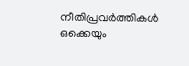നീതിപ്രവർ‍ത്തികൾ ഒക്കെയും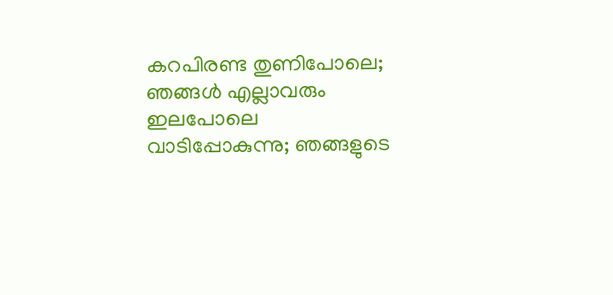കറപിരണ്ട തുണിപോലെ; ഞങ്ങൾ എല്ലാവരും ഇലപോലെ വാടിപ്പോകുന്നു; ഞങ്ങളുടെ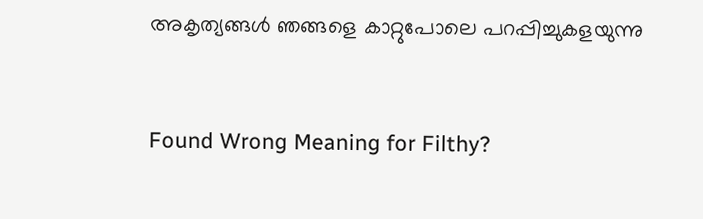അകൃത്യങ്ങൾ ഞങ്ങളെ കാറ്റുപോലെ പറപ്പിച്ചുകളയുന്നു


Found Wrong Meaning for Filthy?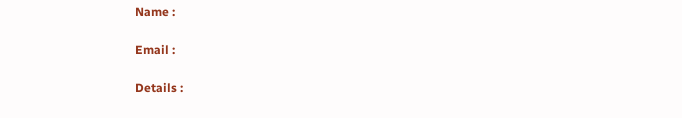Name :

Email :

Details :